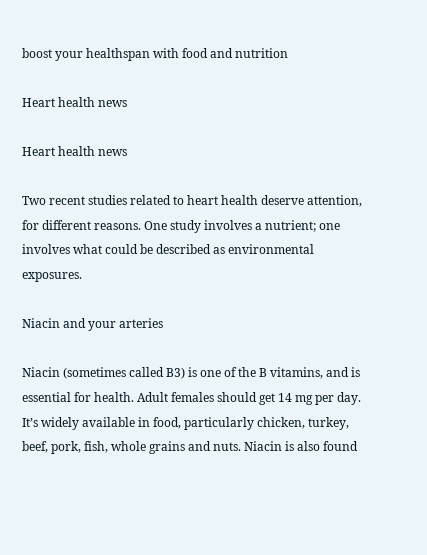boost your healthspan with food and nutrition

Heart health news

Heart health news

Two recent studies related to heart health deserve attention, for different reasons. One study involves a nutrient; one involves what could be described as environmental exposures.

Niacin and your arteries

Niacin (sometimes called B3) is one of the B vitamins, and is essential for health. Adult females should get 14 mg per day. It’s widely available in food, particularly chicken, turkey, beef, pork, fish, whole grains and nuts. Niacin is also found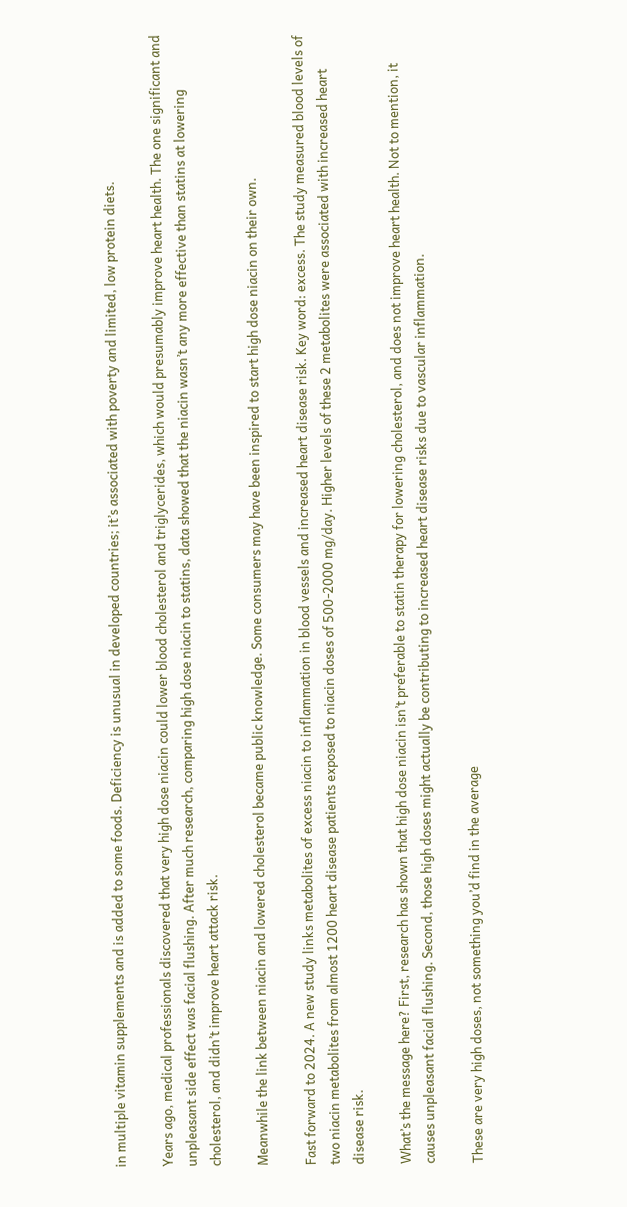in multiple vitamin supplements and is added to some foods. Deficiency is unusual in developed countries; it’s associated with poverty and limited, low protein diets.

Years ago, medical professionals discovered that very high dose niacin could lower blood cholesterol and triglycerides, which would presumably improve heart health. The one significant and unpleasant side effect was facial flushing. After much research, comparing high dose niacin to statins, data showed that the niacin wasn’t any more effective than statins at lowering cholesterol, and didn’t improve heart attack risk.

Meanwhile the link between niacin and lowered cholesterol became public knowledge. Some consumers may have been inspired to start high dose niacin on their own.

Fast forward to 2024. A new study links metabolites of excess niacin to inflammation in blood vessels and increased heart disease risk. Key word: excess. The study measured blood levels of two niacin metabolites from almost 1200 heart disease patients exposed to niacin doses of 500-2000 mg/day. Higher levels of these 2 metabolites were associated with increased heart disease risk.

What’s the message here? First, research has shown that high dose niacin isn’t preferable to statin therapy for lowering cholesterol, and does not improve heart health. Not to mention, it causes unpleasant facial flushing. Second, those high doses might actually be contributing to increased heart disease risks due to vascular inflammation.

These are very high doses, not something you’d find in the average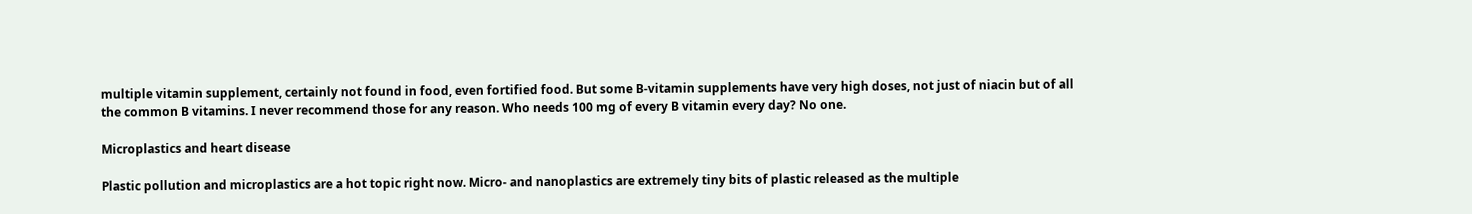multiple vitamin supplement, certainly not found in food, even fortified food. But some B-vitamin supplements have very high doses, not just of niacin but of all the common B vitamins. I never recommend those for any reason. Who needs 100 mg of every B vitamin every day? No one.

Microplastics and heart disease

Plastic pollution and microplastics are a hot topic right now. Micro- and nanoplastics are extremely tiny bits of plastic released as the multiple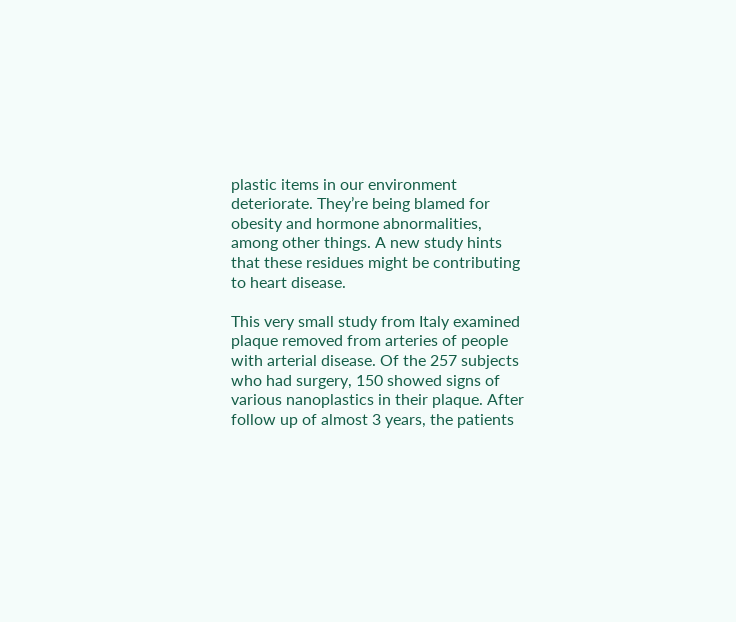plastic items in our environment deteriorate. They’re being blamed for obesity and hormone abnormalities, among other things. A new study hints that these residues might be contributing to heart disease.

This very small study from Italy examined plaque removed from arteries of people with arterial disease. Of the 257 subjects who had surgery, 150 showed signs of various nanoplastics in their plaque. After follow up of almost 3 years, the patients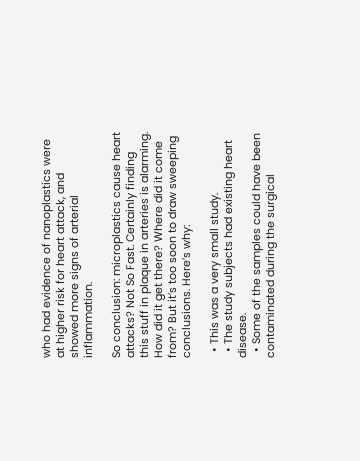who had evidence of nanoplastics were at higher risk for heart attack, and showed more signs of arterial inflammation.

So conclusion: microplastics cause heart attacks? Not So Fast. Certainly finding this stuff in plaque in arteries is alarming. How did it get there? Where did it come from? But it’s too soon to draw sweeping conclusions. Here’s why:

  • This was a very small study.
  • The study subjects had existing heart disease.
  • Some of the samples could have been contaminated during the surgical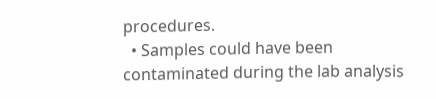procedures.
  • Samples could have been contaminated during the lab analysis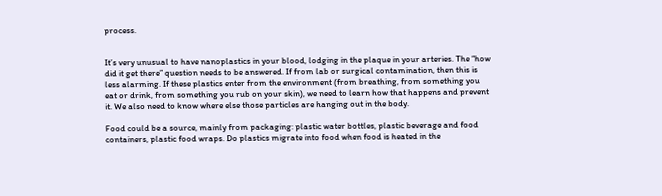process.


It’s very unusual to have nanoplastics in your blood, lodging in the plaque in your arteries. The “how did it get there” question needs to be answered. If from lab or surgical contamination, then this is less alarming. If these plastics enter from the environment (from breathing, from something you eat or drink, from something you rub on your skin), we need to learn how that happens and prevent it. We also need to know where else those particles are hanging out in the body.

Food could be a source, mainly from packaging: plastic water bottles, plastic beverage and food containers, plastic food wraps. Do plastics migrate into food when food is heated in the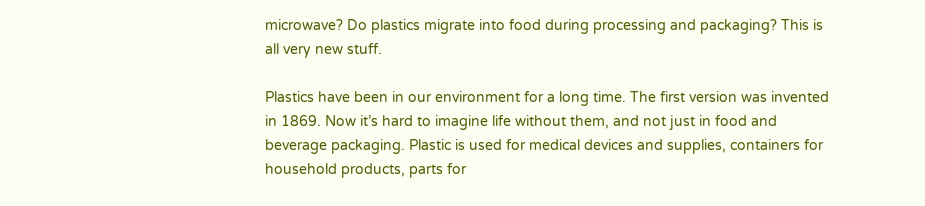microwave? Do plastics migrate into food during processing and packaging? This is all very new stuff.

Plastics have been in our environment for a long time. The first version was invented in 1869. Now it’s hard to imagine life without them, and not just in food and beverage packaging. Plastic is used for medical devices and supplies, containers for household products, parts for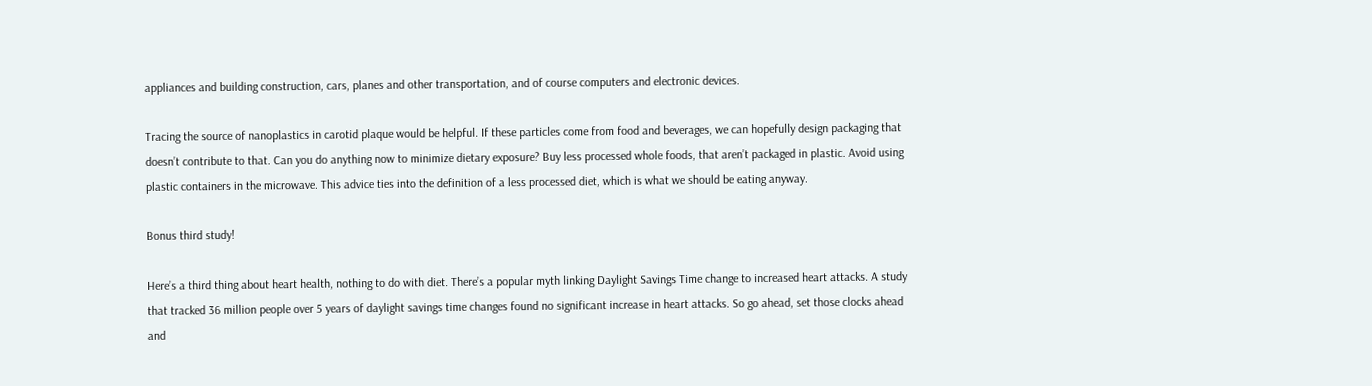appliances and building construction, cars, planes and other transportation, and of course computers and electronic devices.

Tracing the source of nanoplastics in carotid plaque would be helpful. If these particles come from food and beverages, we can hopefully design packaging that doesn’t contribute to that. Can you do anything now to minimize dietary exposure? Buy less processed whole foods, that aren’t packaged in plastic. Avoid using plastic containers in the microwave. This advice ties into the definition of a less processed diet, which is what we should be eating anyway.

Bonus third study!

Here’s a third thing about heart health, nothing to do with diet. There’s a popular myth linking Daylight Savings Time change to increased heart attacks. A study that tracked 36 million people over 5 years of daylight savings time changes found no significant increase in heart attacks. So go ahead, set those clocks ahead and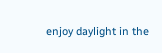enjoy daylight in the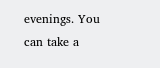evenings. You can take a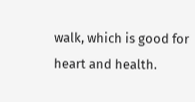walk, which is good for heart and health.